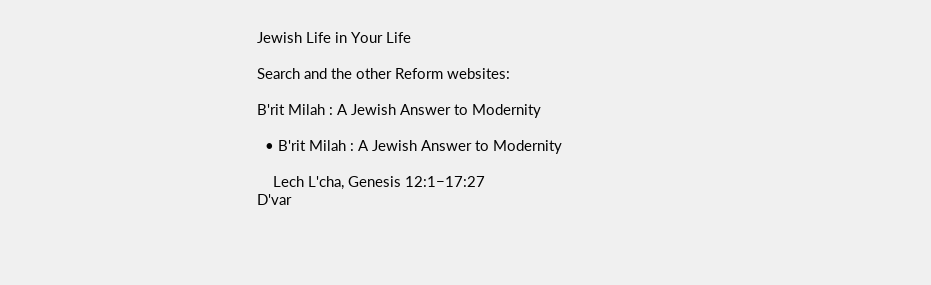Jewish Life in Your Life

Search and the other Reform websites:

B'rit Milah : A Jewish Answer to Modernity

  • B'rit Milah : A Jewish Answer to Modernity

    Lech L'cha, Genesis 12:1−17:27
D'var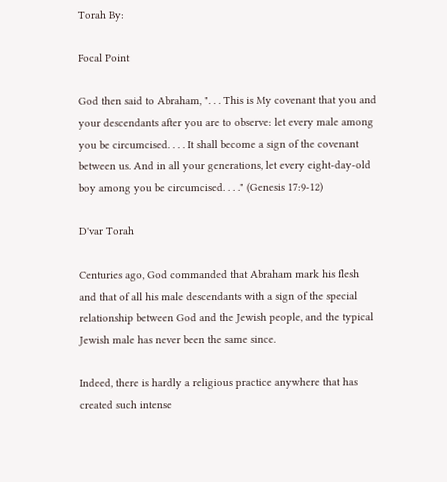Torah By:

Focal Point

God then said to Abraham, ". . . This is My covenant that you and your descendants after you are to observe: let every male among you be circumcised. . . . It shall become a sign of the covenant between us. And in all your generations, let every eight-day-old boy among you be circumcised. . . ." (Genesis 17:9-12)

D'var Torah

Centuries ago, God commanded that Abraham mark his flesh and that of all his male descendants with a sign of the special relationship between God and the Jewish people, and the typical Jewish male has never been the same since.

Indeed, there is hardly a religious practice anywhere that has created such intense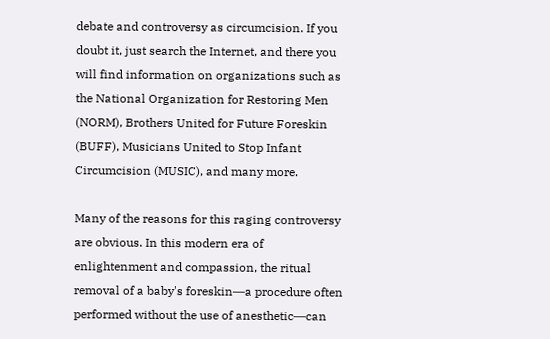debate and controversy as circumcision. If you doubt it, just search the Internet, and there you will find information on organizations such as the National Organization for Restoring Men (NORM), Brothers United for Future Foreskin (BUFF), Musicians United to Stop Infant Circumcision (MUSIC), and many more.

Many of the reasons for this raging controversy are obvious. In this modern era of enlightenment and compassion, the ritual removal of a baby's foreskin―a procedure often performed without the use of anesthetic―can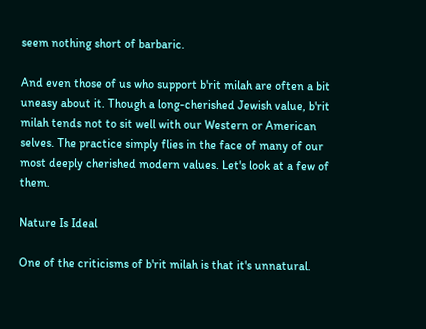seem nothing short of barbaric.

And even those of us who support b'rit milah are often a bit uneasy about it. Though a long-cherished Jewish value, b'rit milah tends not to sit well with our Western or American selves. The practice simply flies in the face of many of our most deeply cherished modern values. Let's look at a few of them.

Nature Is Ideal

One of the criticisms of b'rit milah is that it's unnatural.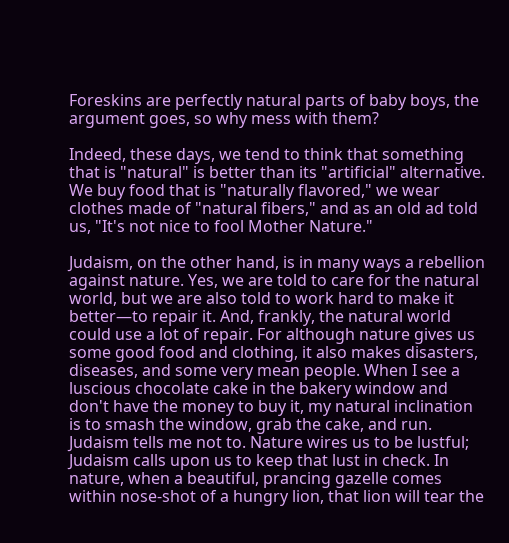Foreskins are perfectly natural parts of baby boys, the argument goes, so why mess with them?

Indeed, these days, we tend to think that something that is "natural" is better than its "artificial" alternative. We buy food that is "naturally flavored," we wear clothes made of "natural fibers," and as an old ad told us, "It's not nice to fool Mother Nature."

Judaism, on the other hand, is in many ways a rebellion against nature. Yes, we are told to care for the natural world, but we are also told to work hard to make it better―to repair it. And, frankly, the natural world could use a lot of repair. For although nature gives us some good food and clothing, it also makes disasters, diseases, and some very mean people. When I see a luscious chocolate cake in the bakery window and don't have the money to buy it, my natural inclination is to smash the window, grab the cake, and run. Judaism tells me not to. Nature wires us to be lustful; Judaism calls upon us to keep that lust in check. In nature, when a beautiful, prancing gazelle comes within nose-shot of a hungry lion, that lion will tear the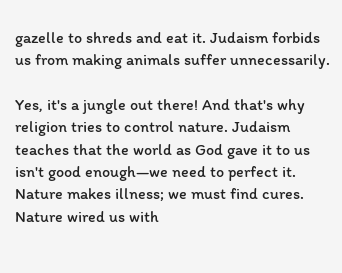gazelle to shreds and eat it. Judaism forbids us from making animals suffer unnecessarily.

Yes, it's a jungle out there! And that's why religion tries to control nature. Judaism teaches that the world as God gave it to us isn't good enough―we need to perfect it. Nature makes illness; we must find cures. Nature wired us with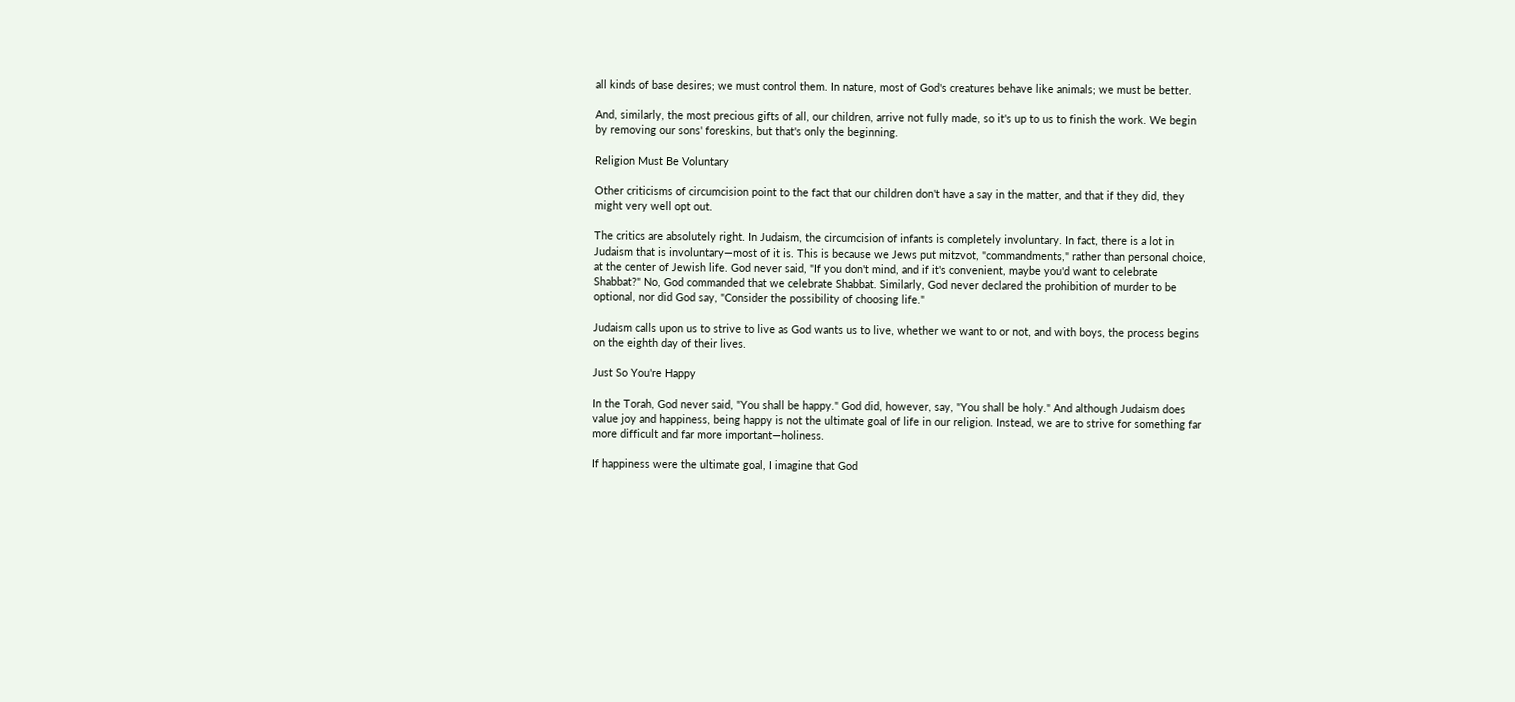all kinds of base desires; we must control them. In nature, most of God's creatures behave like animals; we must be better.

And, similarly, the most precious gifts of all, our children, arrive not fully made, so it's up to us to finish the work. We begin by removing our sons' foreskins, but that's only the beginning.

Religion Must Be Voluntary

Other criticisms of circumcision point to the fact that our children don't have a say in the matter, and that if they did, they might very well opt out.

The critics are absolutely right. In Judaism, the circumcision of infants is completely involuntary. In fact, there is a lot in Judaism that is involuntary―most of it is. This is because we Jews put mitzvot, "commandments," rather than personal choice, at the center of Jewish life. God never said, "If you don't mind, and if it's convenient, maybe you'd want to celebrate Shabbat?" No, God commanded that we celebrate Shabbat. Similarly, God never declared the prohibition of murder to be optional, nor did God say, "Consider the possibility of choosing life."

Judaism calls upon us to strive to live as God wants us to live, whether we want to or not, and with boys, the process begins on the eighth day of their lives.

Just So You're Happy

In the Torah, God never said, "You shall be happy." God did, however, say, "You shall be holy." And although Judaism does value joy and happiness, being happy is not the ultimate goal of life in our religion. Instead, we are to strive for something far more difficult and far more important―holiness.

If happiness were the ultimate goal, I imagine that God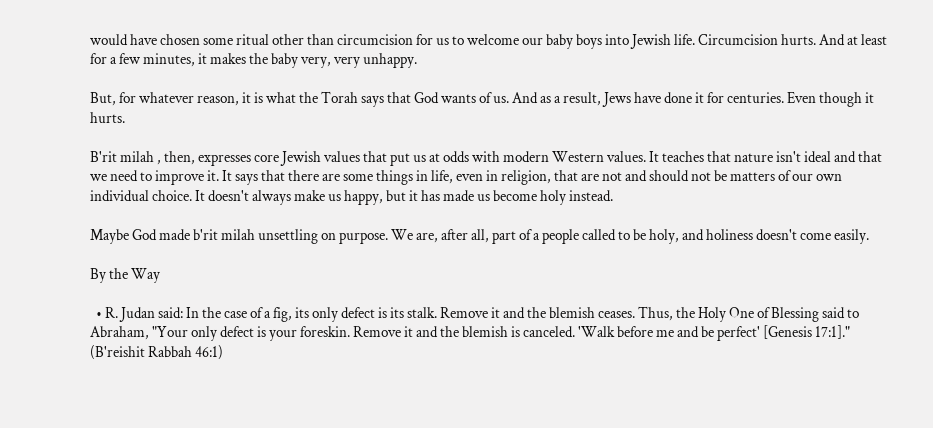would have chosen some ritual other than circumcision for us to welcome our baby boys into Jewish life. Circumcision hurts. And at least for a few minutes, it makes the baby very, very unhappy.

But, for whatever reason, it is what the Torah says that God wants of us. And as a result, Jews have done it for centuries. Even though it hurts.

B'rit milah , then, expresses core Jewish values that put us at odds with modern Western values. It teaches that nature isn't ideal and that we need to improve it. It says that there are some things in life, even in religion, that are not and should not be matters of our own individual choice. It doesn't always make us happy, but it has made us become holy instead.

Maybe God made b'rit milah unsettling on purpose. We are, after all, part of a people called to be holy, and holiness doesn't come easily.

By the Way

  • R. Judan said: In the case of a fig, its only defect is its stalk. Remove it and the blemish ceases. Thus, the Holy One of Blessing said to Abraham, "Your only defect is your foreskin. Remove it and the blemish is canceled. 'Walk before me and be perfect' [Genesis 17:1]." (B'reishit Rabbah 46:1)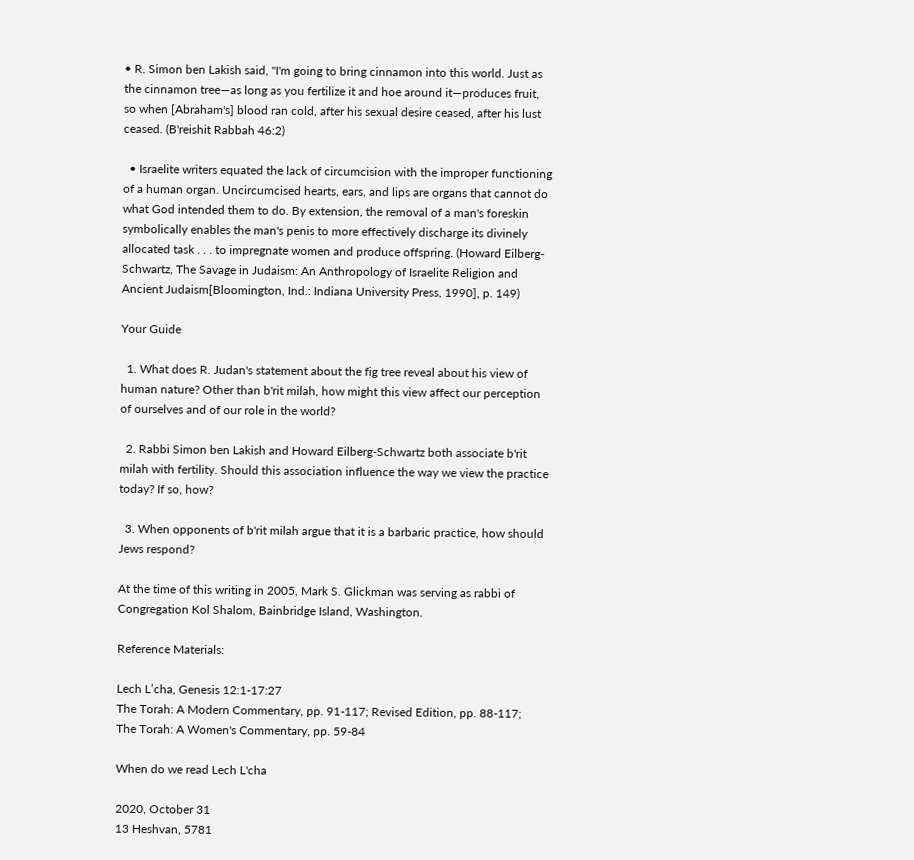• R. Simon ben Lakish said, "I'm going to bring cinnamon into this world. Just as the cinnamon tree―as long as you fertilize it and hoe around it―produces fruit, so when [Abraham's] blood ran cold, after his sexual desire ceased, after his lust ceased. (B'reishit Rabbah 46:2)

  • Israelite writers equated the lack of circumcision with the improper functioning of a human organ. Uncircumcised hearts, ears, and lips are organs that cannot do what God intended them to do. By extension, the removal of a man's foreskin symbolically enables the man's penis to more effectively discharge its divinely allocated task . . . to impregnate women and produce offspring. (Howard Eilberg-Schwartz, The Savage in Judaism: An Anthropology of Israelite Religion and Ancient Judaism[Bloomington, Ind.: Indiana University Press, 1990], p. 149)

Your Guide

  1. What does R. Judan's statement about the fig tree reveal about his view of human nature? Other than b'rit milah, how might this view affect our perception of ourselves and of our role in the world?

  2. Rabbi Simon ben Lakish and Howard Eilberg-Schwartz both associate b'rit milah with fertility. Should this association influence the way we view the practice today? If so, how?

  3. When opponents of b'rit milah argue that it is a barbaric practice, how should Jews respond?

At the time of this writing in 2005, Mark S. Glickman was serving as rabbi of Congregation Kol Shalom, Bainbridge Island, Washington.

Reference Materials:

Lech L’cha, Genesis 12:1-17:27
The Torah: A Modern Commentary, pp. 91-117; Revised Edition, pp. 88-117;
The Torah: A Women's Commentary, pp. 59-84

When do we read Lech L'cha

2020, October 31
13 Heshvan, 5781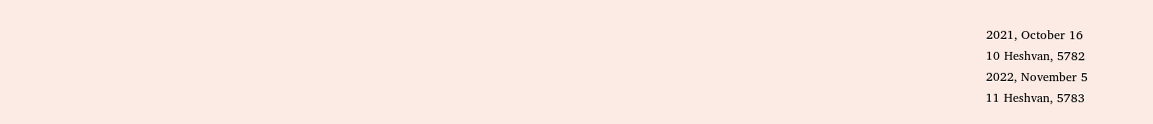2021, October 16
10 Heshvan, 5782
2022, November 5
11 Heshvan, 5783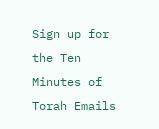Sign up for the Ten Minutes of Torah Emails